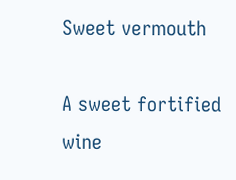Sweet vermouth

A sweet fortified wine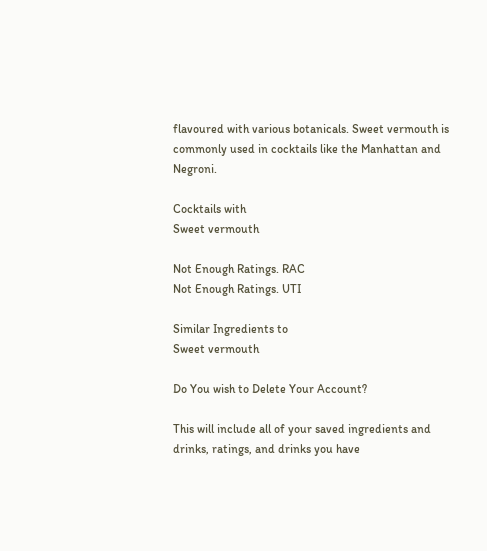flavoured with various botanicals. Sweet vermouth is commonly used in cocktails like the Manhattan and Negroni.

Cocktails with
Sweet vermouth

Not Enough Ratings. RAC
Not Enough Ratings. UTI

Similar Ingredients to
Sweet vermouth

Do You wish to Delete Your Account?

This will include all of your saved ingredients and drinks, ratings, and drinks you have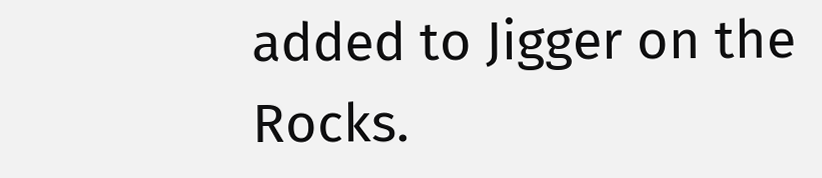added to Jigger on the Rocks.